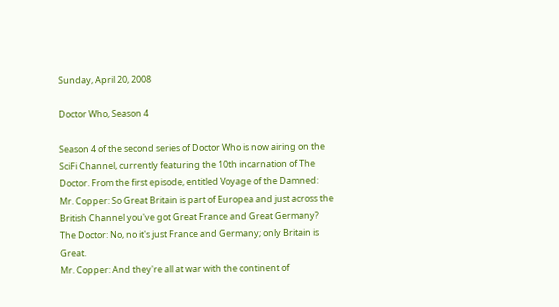Sunday, April 20, 2008

Doctor Who, Season 4

Season 4 of the second series of Doctor Who is now airing on the SciFi Channel, currently featuring the 10th incarnation of The Doctor. From the first episode, entitled Voyage of the Damned:
Mr. Copper: So Great Britain is part of Europea and just across the British Channel you've got Great France and Great Germany?
The Doctor: No, no it's just France and Germany; only Britain is Great.
Mr. Copper: And they're all at war with the continent of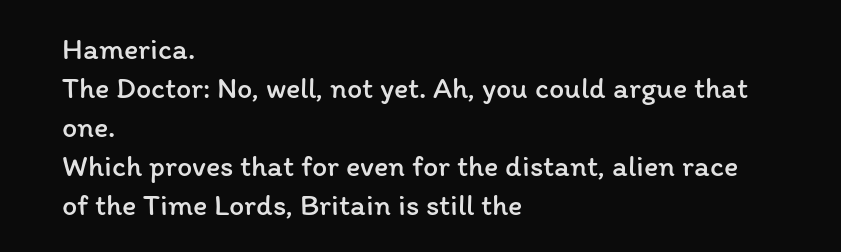Hamerica.
The Doctor: No, well, not yet. Ah, you could argue that one.
Which proves that for even for the distant, alien race of the Time Lords, Britain is still the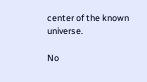center of the known universe.

No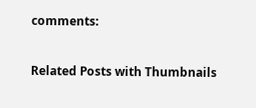comments:


Related Posts with Thumbnails